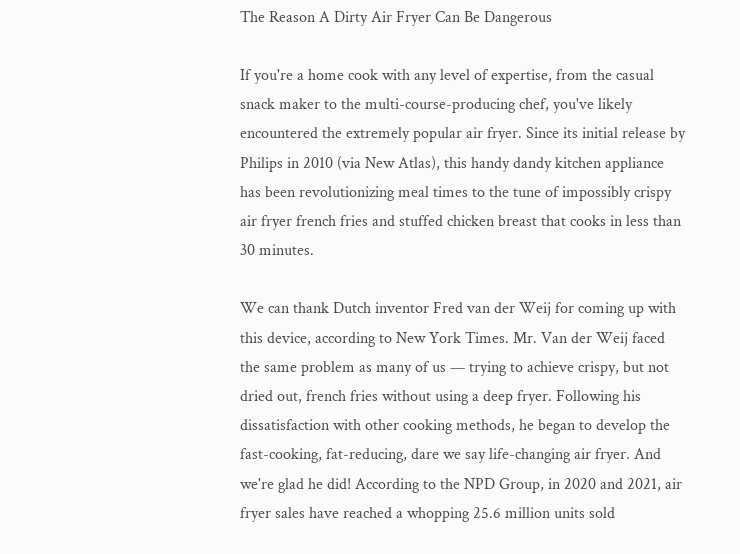The Reason A Dirty Air Fryer Can Be Dangerous

If you're a home cook with any level of expertise, from the casual snack maker to the multi-course-producing chef, you've likely encountered the extremely popular air fryer. Since its initial release by Philips in 2010 (via New Atlas), this handy dandy kitchen appliance has been revolutionizing meal times to the tune of impossibly crispy air fryer french fries and stuffed chicken breast that cooks in less than 30 minutes.

We can thank Dutch inventor Fred van der Weij for coming up with this device, according to New York Times. Mr. Van der Weij faced the same problem as many of us — trying to achieve crispy, but not dried out, french fries without using a deep fryer. Following his dissatisfaction with other cooking methods, he began to develop the fast-cooking, fat-reducing, dare we say life-changing air fryer. And we're glad he did! According to the NPD Group, in 2020 and 2021, air fryer sales have reached a whopping 25.6 million units sold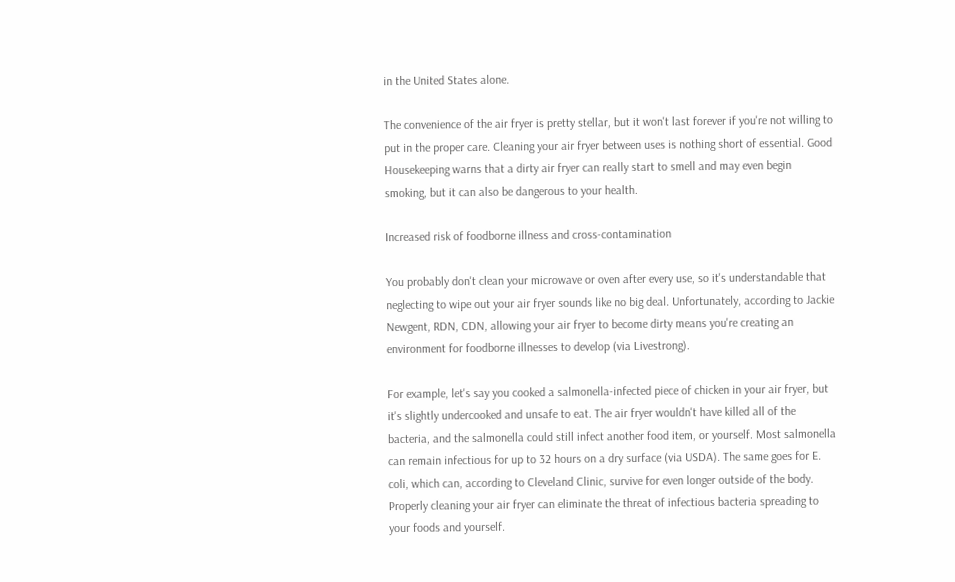in the United States alone.

The convenience of the air fryer is pretty stellar, but it won't last forever if you're not willing to put in the proper care. Cleaning your air fryer between uses is nothing short of essential. Good Housekeeping warns that a dirty air fryer can really start to smell and may even begin smoking, but it can also be dangerous to your health.

Increased risk of foodborne illness and cross-contamination

You probably don't clean your microwave or oven after every use, so it's understandable that neglecting to wipe out your air fryer sounds like no big deal. Unfortunately, according to Jackie Newgent, RDN, CDN, allowing your air fryer to become dirty means you're creating an environment for foodborne illnesses to develop (via Livestrong).

For example, let's say you cooked a salmonella-infected piece of chicken in your air fryer, but it's slightly undercooked and unsafe to eat. The air fryer wouldn't have killed all of the bacteria, and the salmonella could still infect another food item, or yourself. Most salmonella can remain infectious for up to 32 hours on a dry surface (via USDA). The same goes for E. coli, which can, according to Cleveland Clinic, survive for even longer outside of the body. Properly cleaning your air fryer can eliminate the threat of infectious bacteria spreading to your foods and yourself.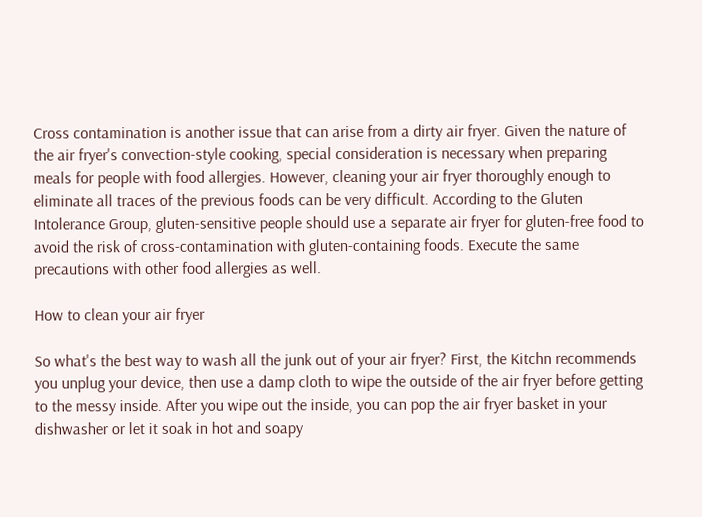Cross contamination is another issue that can arise from a dirty air fryer. Given the nature of the air fryer's convection-style cooking, special consideration is necessary when preparing meals for people with food allergies. However, cleaning your air fryer thoroughly enough to eliminate all traces of the previous foods can be very difficult. According to the Gluten Intolerance Group, gluten-sensitive people should use a separate air fryer for gluten-free food to avoid the risk of cross-contamination with gluten-containing foods. Execute the same precautions with other food allergies as well.

How to clean your air fryer

So what's the best way to wash all the junk out of your air fryer? First, the Kitchn recommends you unplug your device, then use a damp cloth to wipe the outside of the air fryer before getting to the messy inside. After you wipe out the inside, you can pop the air fryer basket in your dishwasher or let it soak in hot and soapy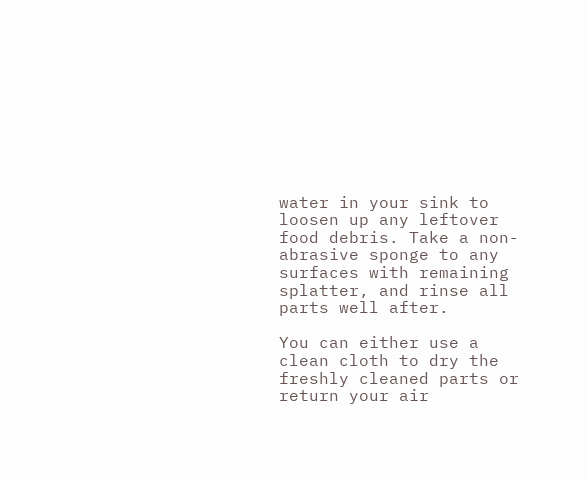water in your sink to loosen up any leftover food debris. Take a non-abrasive sponge to any surfaces with remaining splatter, and rinse all parts well after.

You can either use a clean cloth to dry the freshly cleaned parts or return your air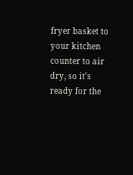fryer basket to your kitchen counter to air dry, so it's ready for the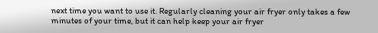next time you want to use it. Regularly cleaning your air fryer only takes a few minutes of your time, but it can help keep your air fryer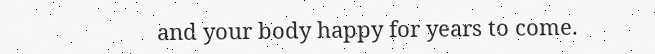and your body happy for years to come.